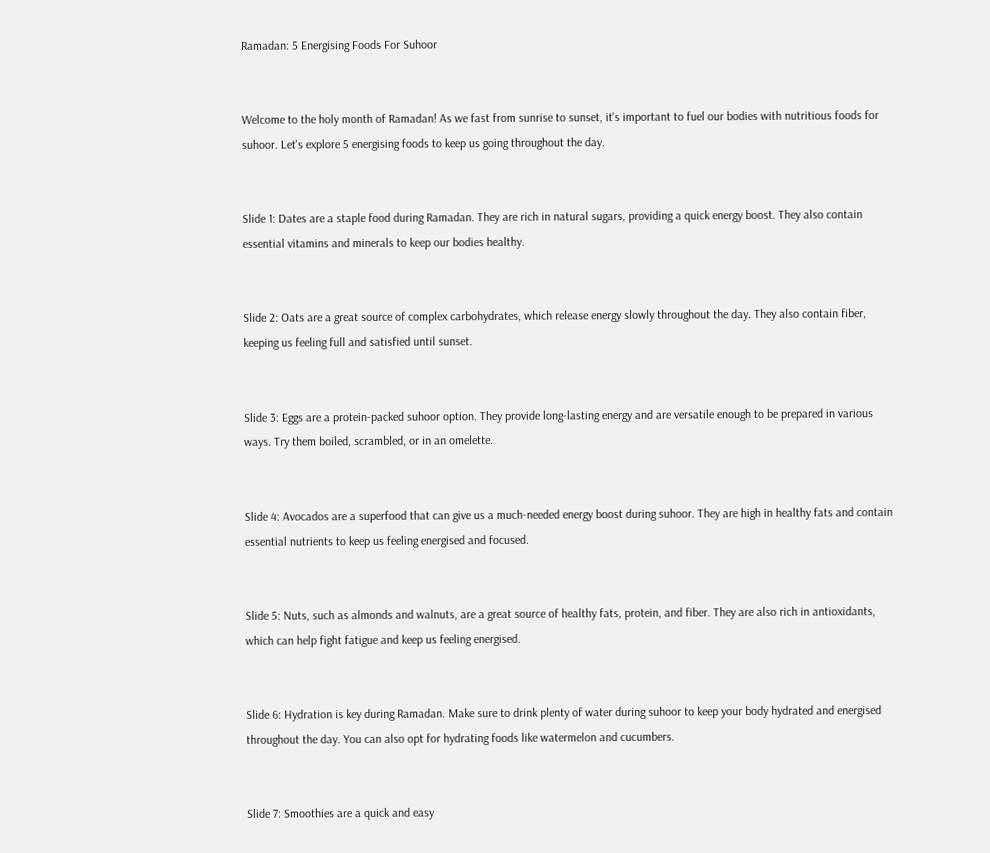Ramadan: 5 Energising Foods For Suhoor


Welcome to the holy month of Ramadan! As we fast from sunrise to sunset, it's important to fuel our bodies with nutritious foods for suhoor. Let's explore 5 energising foods to keep us going throughout the day.


Slide 1: Dates are a staple food during Ramadan. They are rich in natural sugars, providing a quick energy boost. They also contain essential vitamins and minerals to keep our bodies healthy.


Slide 2: Oats are a great source of complex carbohydrates, which release energy slowly throughout the day. They also contain fiber, keeping us feeling full and satisfied until sunset.


Slide 3: Eggs are a protein-packed suhoor option. They provide long-lasting energy and are versatile enough to be prepared in various ways. Try them boiled, scrambled, or in an omelette.


Slide 4: Avocados are a superfood that can give us a much-needed energy boost during suhoor. They are high in healthy fats and contain essential nutrients to keep us feeling energised and focused.


Slide 5: Nuts, such as almonds and walnuts, are a great source of healthy fats, protein, and fiber. They are also rich in antioxidants, which can help fight fatigue and keep us feeling energised.


Slide 6: Hydration is key during Ramadan. Make sure to drink plenty of water during suhoor to keep your body hydrated and energised throughout the day. You can also opt for hydrating foods like watermelon and cucumbers.


Slide 7: Smoothies are a quick and easy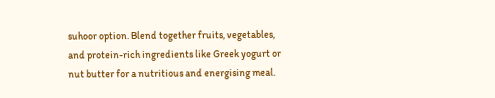suhoor option. Blend together fruits, vegetables, and protein-rich ingredients like Greek yogurt or nut butter for a nutritious and energising meal.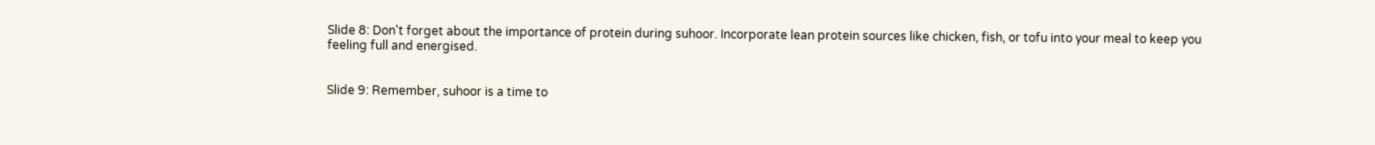Slide 8: Don't forget about the importance of protein during suhoor. Incorporate lean protein sources like chicken, fish, or tofu into your meal to keep you feeling full and energised.


Slide 9: Remember, suhoor is a time to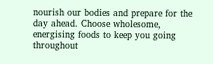nourish our bodies and prepare for the day ahead. Choose wholesome, energising foods to keep you going throughout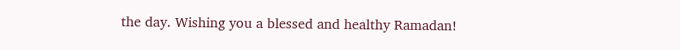the day. Wishing you a blessed and healthy Ramadan!